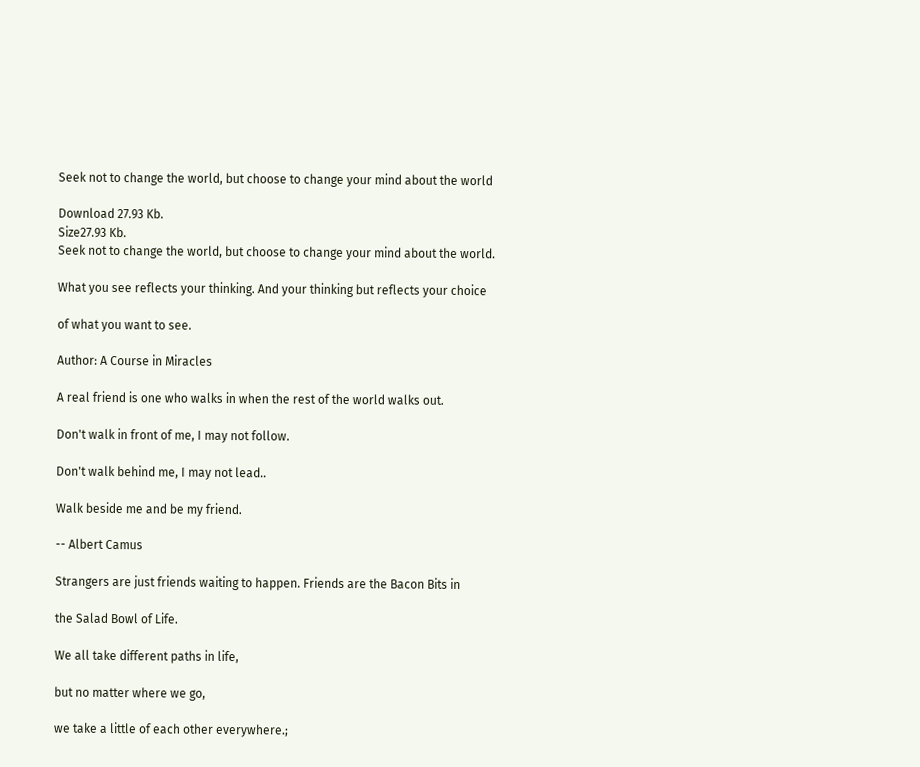Seek not to change the world, but choose to change your mind about the world

Download 27.93 Kb.
Size27.93 Kb.
Seek not to change the world, but choose to change your mind about the world.

What you see reflects your thinking. And your thinking but reflects your choice

of what you want to see.

Author: A Course in Miracles

A real friend is one who walks in when the rest of the world walks out.

Don't walk in front of me, I may not follow.

Don't walk behind me, I may not lead..

Walk beside me and be my friend.

-- Albert Camus

Strangers are just friends waiting to happen. Friends are the Bacon Bits in

the Salad Bowl of Life.

We all take different paths in life,

but no matter where we go,

we take a little of each other everywhere.;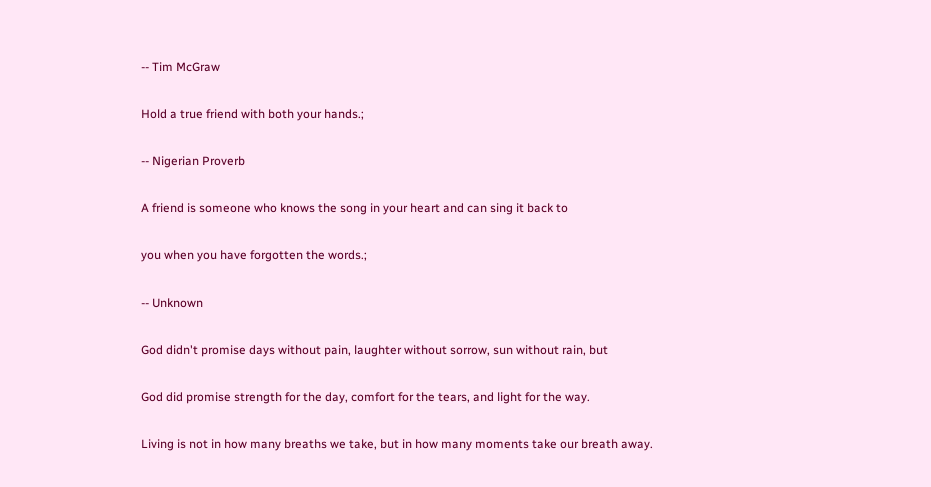-- Tim McGraw

Hold a true friend with both your hands.;

-- Nigerian Proverb

A friend is someone who knows the song in your heart and can sing it back to

you when you have forgotten the words.;

-- Unknown

God didn't promise days without pain, laughter without sorrow, sun without rain, but

God did promise strength for the day, comfort for the tears, and light for the way.

Living is not in how many breaths we take, but in how many moments take our breath away.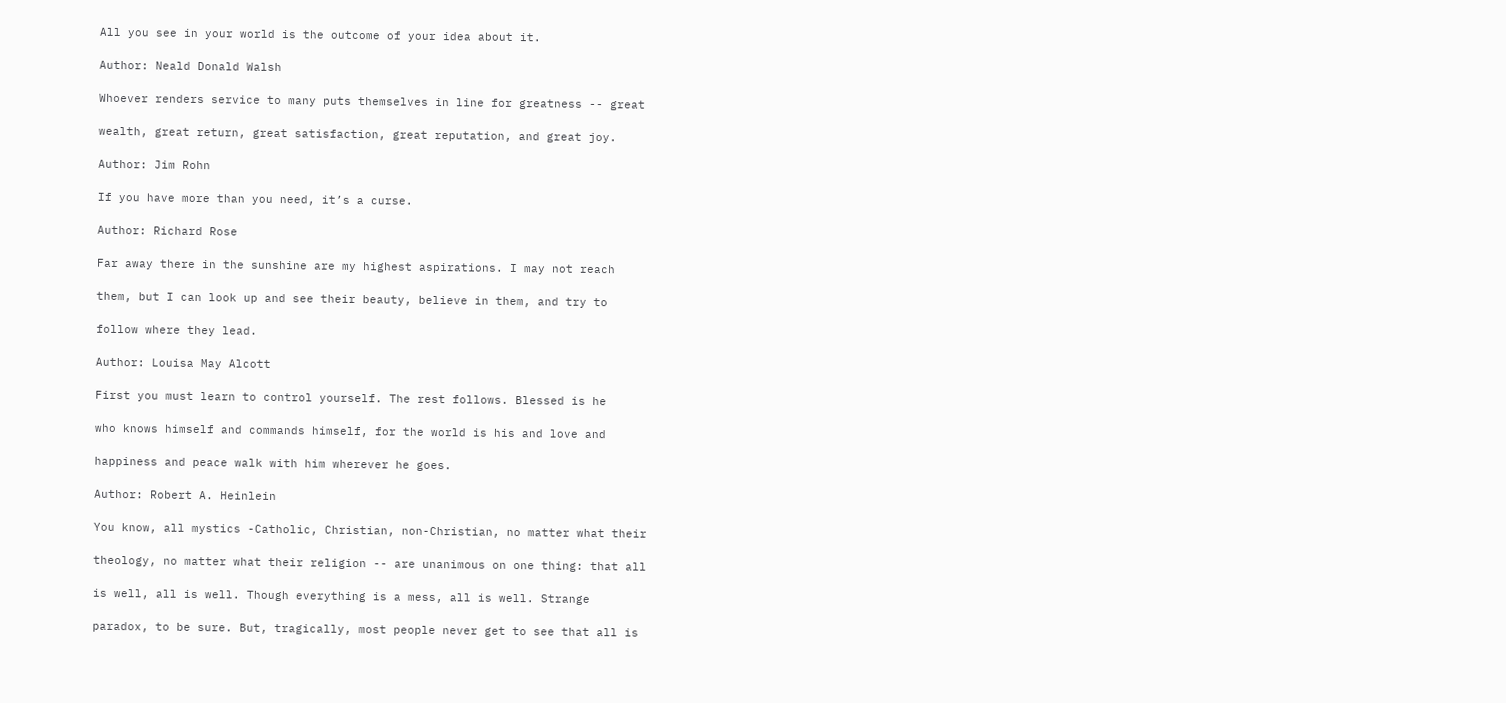All you see in your world is the outcome of your idea about it.

Author: Neald Donald Walsh

Whoever renders service to many puts themselves in line for greatness -- great

wealth, great return, great satisfaction, great reputation, and great joy.

Author: Jim Rohn

If you have more than you need, it’s a curse.

Author: Richard Rose

Far away there in the sunshine are my highest aspirations. I may not reach

them, but I can look up and see their beauty, believe in them, and try to

follow where they lead.

Author: Louisa May Alcott

First you must learn to control yourself. The rest follows. Blessed is he

who knows himself and commands himself, for the world is his and love and

happiness and peace walk with him wherever he goes.

Author: Robert A. Heinlein

You know, all mystics -Catholic, Christian, non-Christian, no matter what their

theology, no matter what their religion -- are unanimous on one thing: that all

is well, all is well. Though everything is a mess, all is well. Strange

paradox, to be sure. But, tragically, most people never get to see that all is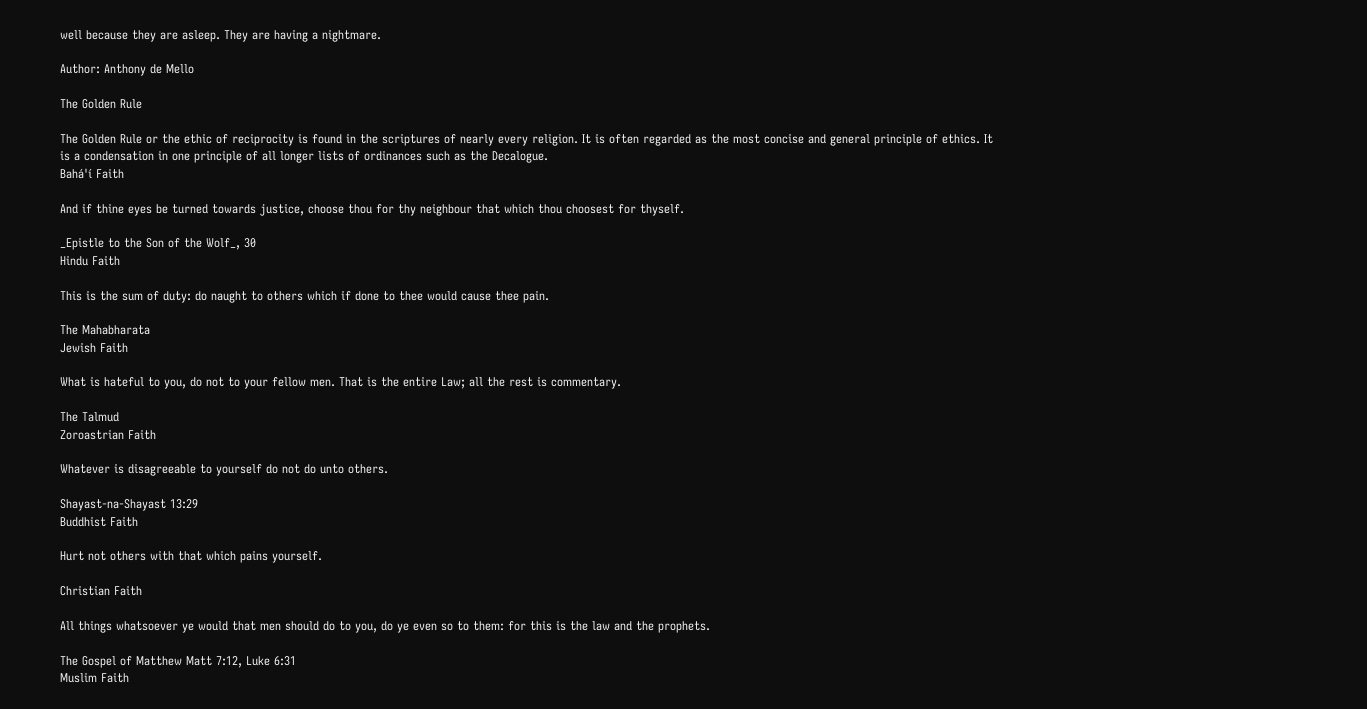well because they are asleep. They are having a nightmare.

Author: Anthony de Mello

The Golden Rule

The Golden Rule or the ethic of reciprocity is found in the scriptures of nearly every religion. It is often regarded as the most concise and general principle of ethics. It is a condensation in one principle of all longer lists of ordinances such as the Decalogue.
Bahá'í Faith

And if thine eyes be turned towards justice, choose thou for thy neighbour that which thou choosest for thyself.

_Epistle to the Son of the Wolf_, 30
Hindu Faith

This is the sum of duty: do naught to others which if done to thee would cause thee pain.

The Mahabharata
Jewish Faith

What is hateful to you, do not to your fellow men. That is the entire Law; all the rest is commentary.

The Talmud
Zoroastrian Faith

Whatever is disagreeable to yourself do not do unto others.

Shayast-na-Shayast 13:29
Buddhist Faith

Hurt not others with that which pains yourself.

Christian Faith

All things whatsoever ye would that men should do to you, do ye even so to them: for this is the law and the prophets.

The Gospel of Matthew Matt 7:12, Luke 6:31
Muslim Faith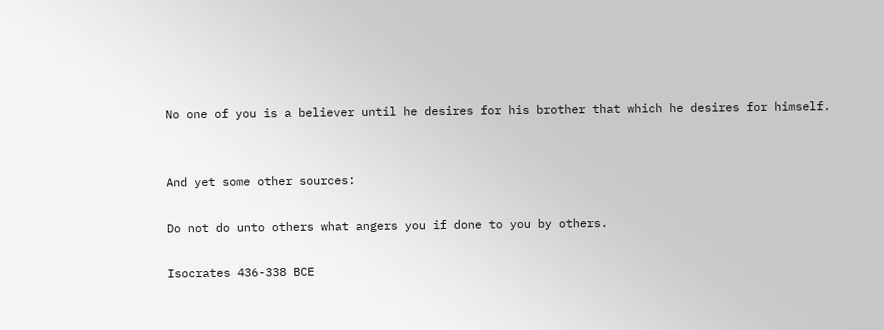No one of you is a believer until he desires for his brother that which he desires for himself.


And yet some other sources:

Do not do unto others what angers you if done to you by others.

Isocrates 436-338 BCE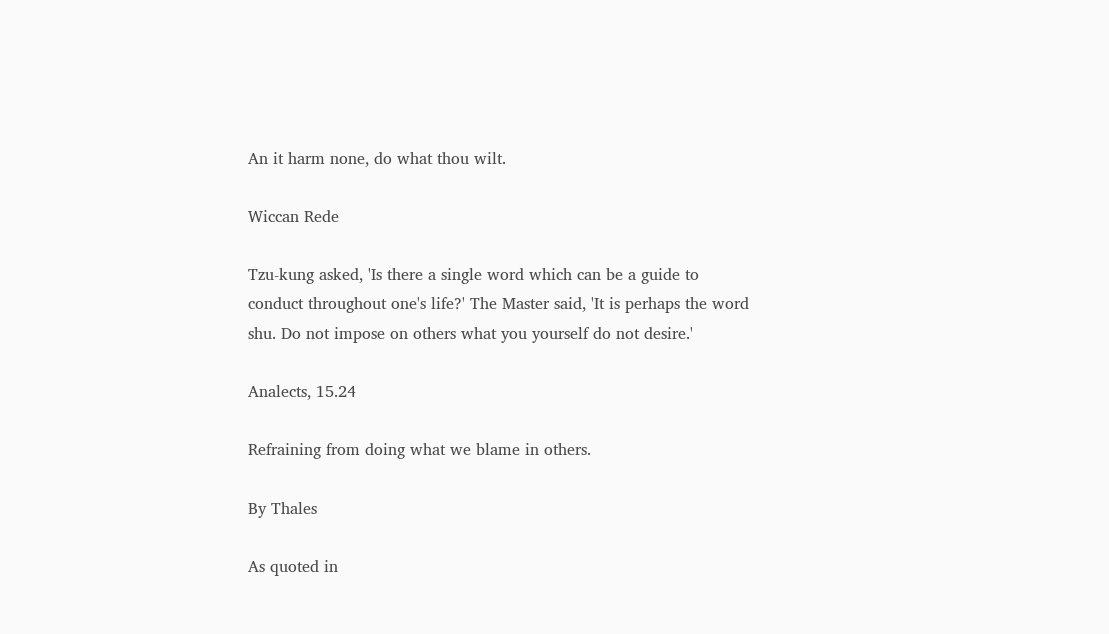An it harm none, do what thou wilt.

Wiccan Rede

Tzu-kung asked, 'Is there a single word which can be a guide to conduct throughout one's life?' The Master said, 'It is perhaps the word shu. Do not impose on others what you yourself do not desire.'

Analects, 15.24

Refraining from doing what we blame in others.

By Thales

As quoted in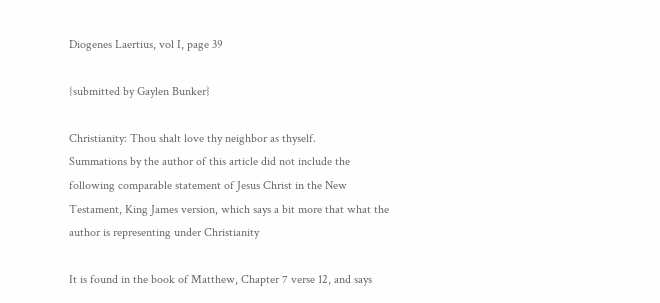Diogenes Laertius, vol I, page 39

{submitted by Gaylen Bunker}

Christianity: Thou shalt love thy neighbor as thyself.
Summations by the author of this article did not include the following comparable statement of Jesus Christ in the New Testament, King James version, which says a bit more that what the author is representing under Christianity

It is found in the book of Matthew, Chapter 7 verse 12, and says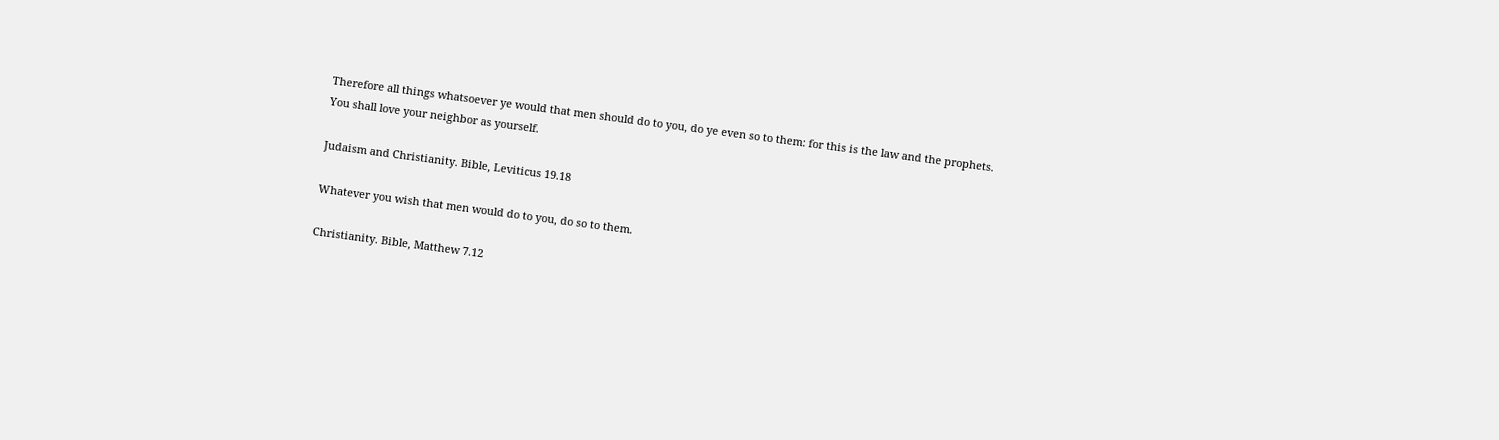Therefore all things whatsoever ye would that men should do to you, do ye even so to them: for this is the law and the prophets.
You shall love your neighbor as yourself.

Judaism and Christianity. Bible, Leviticus 19.18

Whatever you wish that men would do to you, do so to them.

Christianity. Bible, Matthew 7.12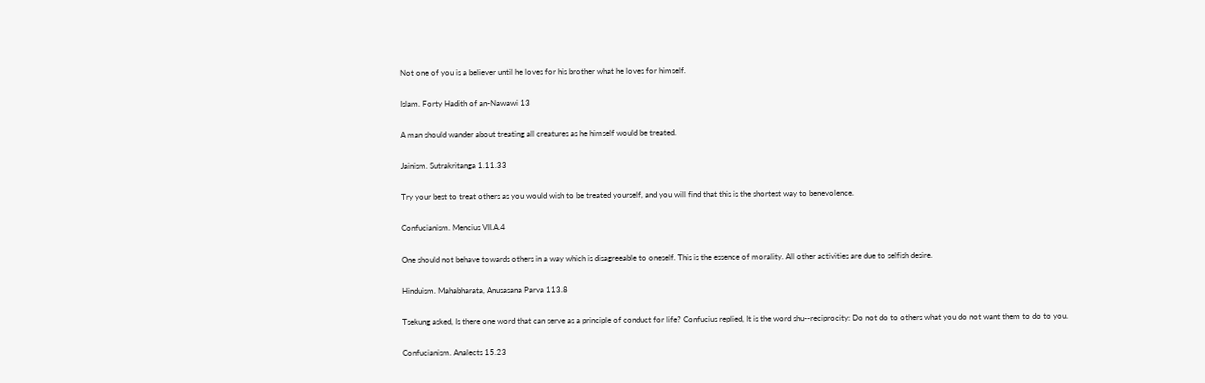Not one of you is a believer until he loves for his brother what he loves for himself.

Islam. Forty Hadith of an-Nawawi 13

A man should wander about treating all creatures as he himself would be treated.

Jainism. Sutrakritanga 1.11.33

Try your best to treat others as you would wish to be treated yourself, and you will find that this is the shortest way to benevolence.

Confucianism. Mencius VII.A.4

One should not behave towards others in a way which is disagreeable to oneself. This is the essence of morality. All other activities are due to selfish desire.

Hinduism. Mahabharata, Anusasana Parva 113.8

Tsekung asked, Is there one word that can serve as a principle of conduct for life? Confucius replied, It is the word shu--reciprocity: Do not do to others what you do not want them to do to you.

Confucianism. Analects 15.23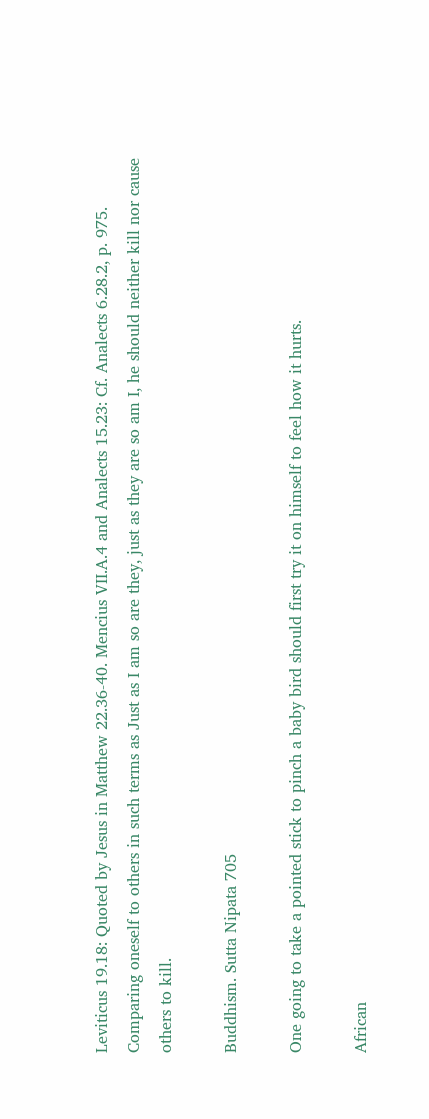Leviticus 19.18: Quoted by Jesus in Matthew 22.36-40. Mencius VII.A.4 and Analects 15.23: Cf. Analects 6.28.2, p. 975.
Comparing oneself to others in such terms as Just as I am so are they, just as they are so am I, he should neither kill nor cause others to kill.

Buddhism. Sutta Nipata 705

One going to take a pointed stick to pinch a baby bird should first try it on himself to feel how it hurts.

African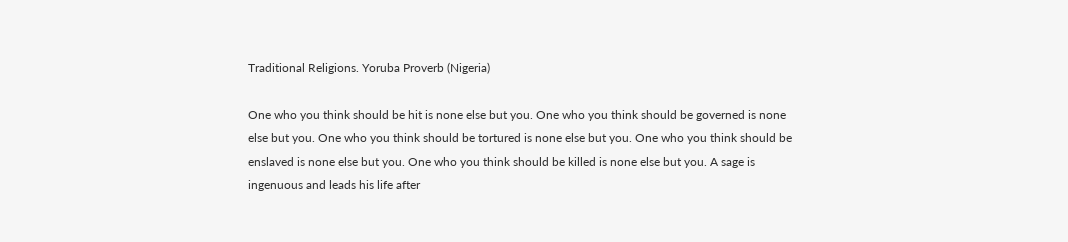Traditional Religions. Yoruba Proverb (Nigeria)

One who you think should be hit is none else but you. One who you think should be governed is none else but you. One who you think should be tortured is none else but you. One who you think should be enslaved is none else but you. One who you think should be killed is none else but you. A sage is ingenuous and leads his life after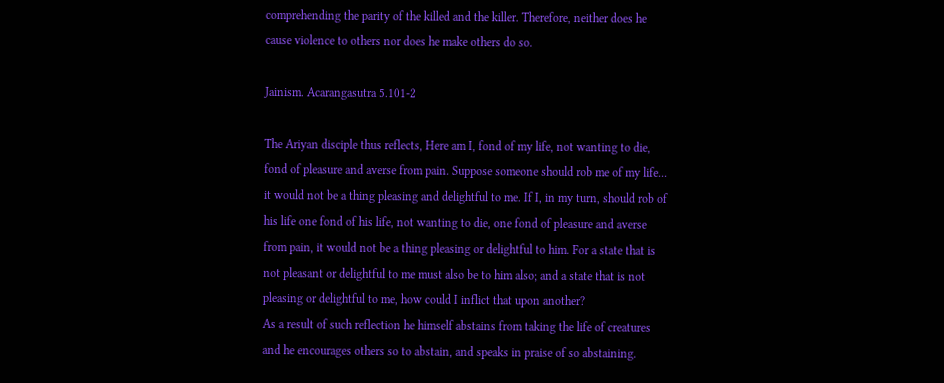comprehending the parity of the killed and the killer. Therefore, neither does he cause violence to others nor does he make others do so.

Jainism. Acarangasutra 5.101-2

The Ariyan disciple thus reflects, Here am I, fond of my life, not wanting to die, fond of pleasure and averse from pain. Suppose someone should rob me of my life... it would not be a thing pleasing and delightful to me. If I, in my turn, should rob of his life one fond of his life, not wanting to die, one fond of pleasure and averse from pain, it would not be a thing pleasing or delightful to him. For a state that is not pleasant or delightful to me must also be to him also; and a state that is not pleasing or delightful to me, how could I inflict that upon another?
As a result of such reflection he himself abstains from taking the life of creatures and he encourages others so to abstain, and speaks in praise of so abstaining.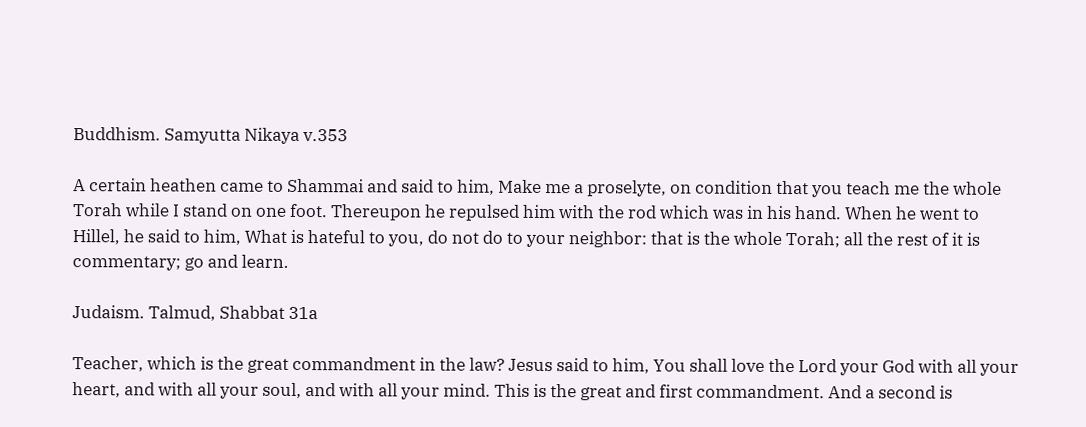Buddhism. Samyutta Nikaya v.353

A certain heathen came to Shammai and said to him, Make me a proselyte, on condition that you teach me the whole Torah while I stand on one foot. Thereupon he repulsed him with the rod which was in his hand. When he went to Hillel, he said to him, What is hateful to you, do not do to your neighbor: that is the whole Torah; all the rest of it is commentary; go and learn.

Judaism. Talmud, Shabbat 31a

Teacher, which is the great commandment in the law? Jesus said to him, You shall love the Lord your God with all your heart, and with all your soul, and with all your mind. This is the great and first commandment. And a second is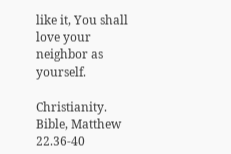like it, You shall love your neighbor as yourself.

Christianity. Bible, Matthew 22.36-40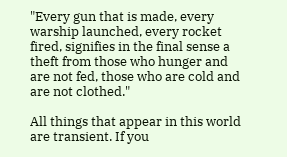"Every gun that is made, every warship launched, every rocket fired, signifies in the final sense a theft from those who hunger and are not fed, those who are cold and are not clothed."

All things that appear in this world are transient. If you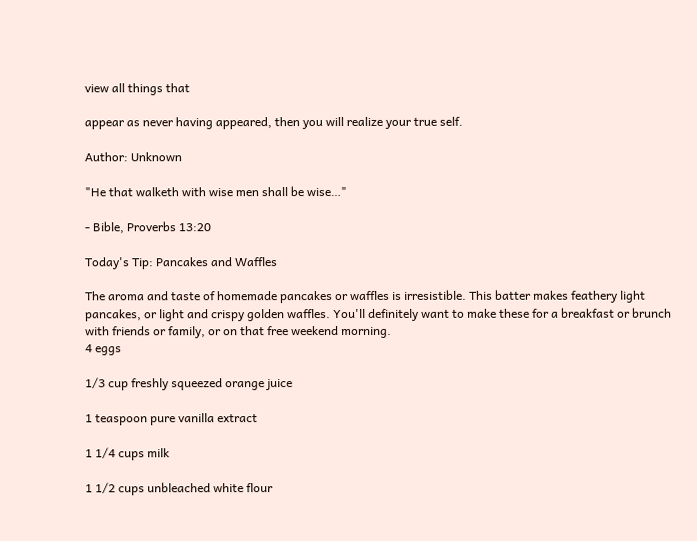view all things that

appear as never having appeared, then you will realize your true self.

Author: Unknown

"He that walketh with wise men shall be wise…"

- Bible, Proverbs 13:20

Today's Tip: Pancakes and Waffles

The aroma and taste of homemade pancakes or waffles is irresistible. This batter makes feathery light pancakes, or light and crispy golden waffles. You'll definitely want to make these for a breakfast or brunch with friends or family, or on that free weekend morning.
4 eggs

1/3 cup freshly squeezed orange juice

1 teaspoon pure vanilla extract

1 1/4 cups milk

1 1/2 cups unbleached white flour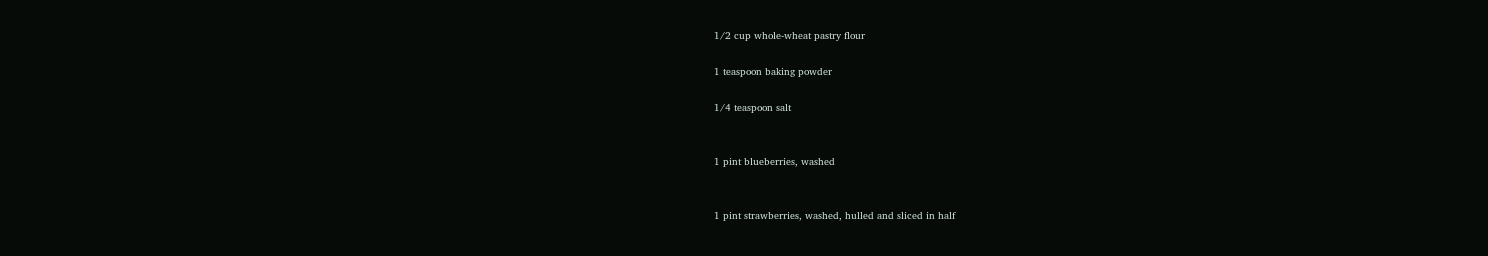1/2 cup whole-wheat pastry flour

1 teaspoon baking powder

1/4 teaspoon salt


1 pint blueberries, washed


1 pint strawberries, washed, hulled and sliced in half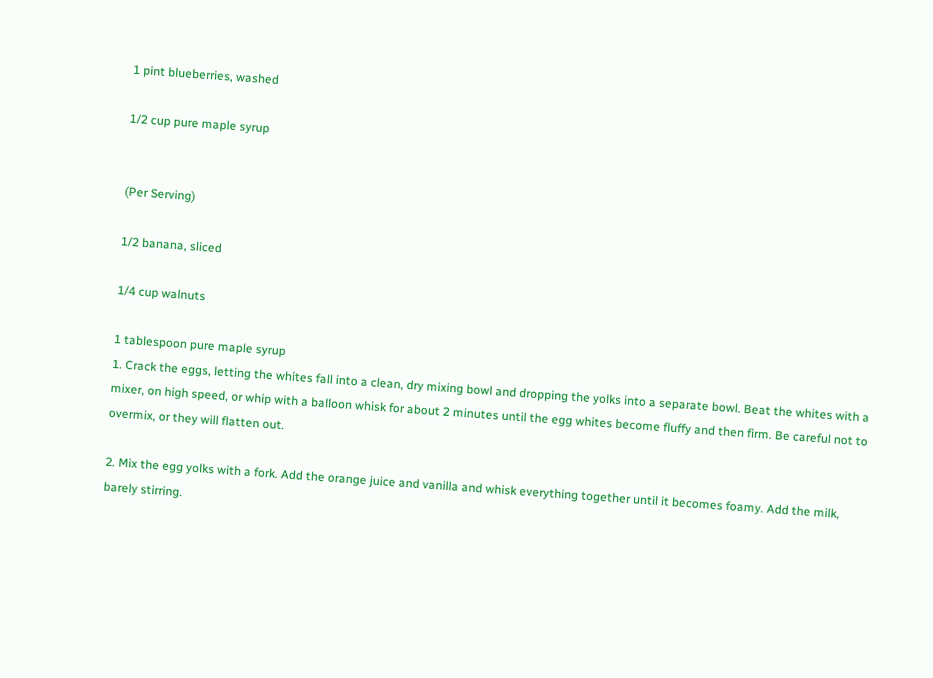1 pint blueberries, washed

1/2 cup pure maple syrup


(Per Serving)

1/2 banana, sliced

1/4 cup walnuts

1 tablespoon pure maple syrup
1. Crack the eggs, letting the whites fall into a clean, dry mixing bowl and dropping the yolks into a separate bowl. Beat the whites with a mixer, on high speed, or whip with a balloon whisk for about 2 minutes until the egg whites become fluffy and then firm. Be careful not to overmix, or they will flatten out.

2. Mix the egg yolks with a fork. Add the orange juice and vanilla and whisk everything together until it becomes foamy. Add the milk, barely stirring.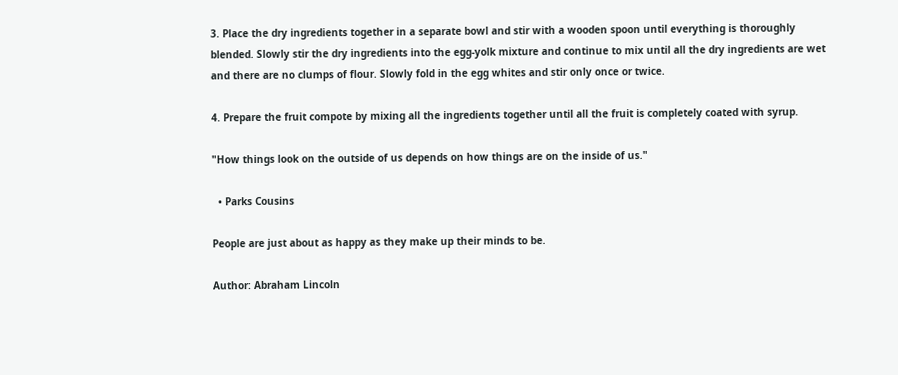3. Place the dry ingredients together in a separate bowl and stir with a wooden spoon until everything is thoroughly blended. Slowly stir the dry ingredients into the egg-yolk mixture and continue to mix until all the dry ingredients are wet and there are no clumps of flour. Slowly fold in the egg whites and stir only once or twice.

4. Prepare the fruit compote by mixing all the ingredients together until all the fruit is completely coated with syrup.

"How things look on the outside of us depends on how things are on the inside of us."

  • Parks Cousins

People are just about as happy as they make up their minds to be.

Author: Abraham Lincoln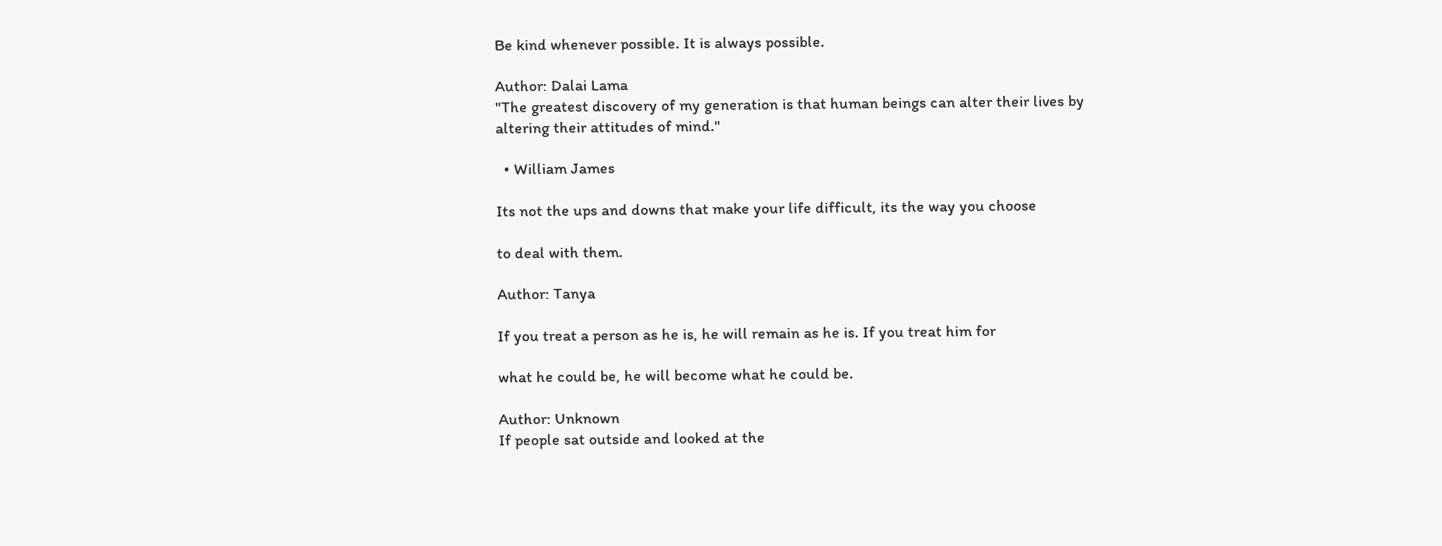Be kind whenever possible. It is always possible.

Author: Dalai Lama
"The greatest discovery of my generation is that human beings can alter their lives by altering their attitudes of mind."

  • William James

Its not the ups and downs that make your life difficult, its the way you choose

to deal with them.

Author: Tanya

If you treat a person as he is, he will remain as he is. If you treat him for

what he could be, he will become what he could be.

Author: Unknown
If people sat outside and looked at the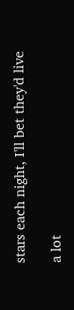stars each night, I'll bet they'd live

a lot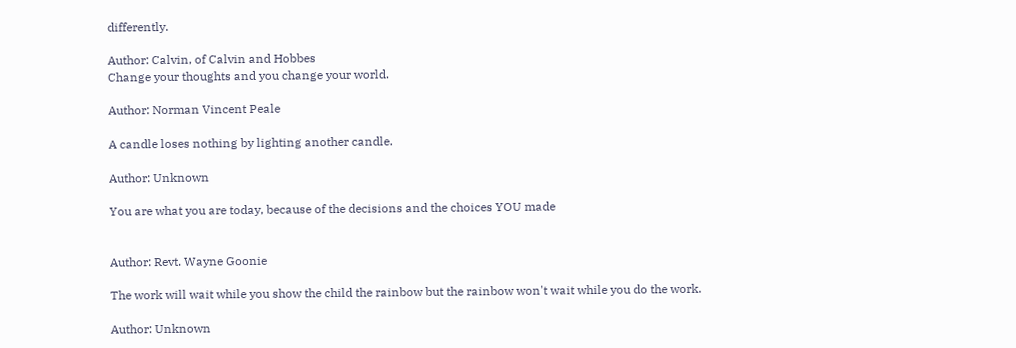differently.

Author: Calvin, of Calvin and Hobbes
Change your thoughts and you change your world.

Author: Norman Vincent Peale

A candle loses nothing by lighting another candle.

Author: Unknown

You are what you are today, because of the decisions and the choices YOU made


Author: Revt. Wayne Goonie

The work will wait while you show the child the rainbow but the rainbow won't wait while you do the work.

Author: Unknown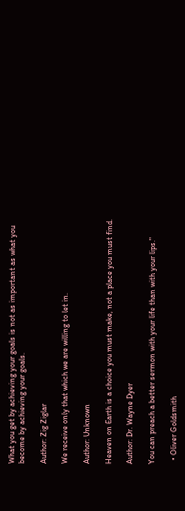What you get by achieving your goals is not as important as what you become by achieving your goals.

Author: Zig Ziglar

We receive only that which we are willing to let in.

Author: Unknown

Heaven on Earth is a choice you must make, not a place you must find.

Author: Dr. Wayne Dyer

You can preach a better sermon with your life than with your lips."

  • Oliver Goldsmith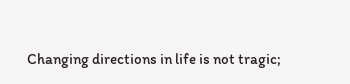Changing directions in life is not tragic;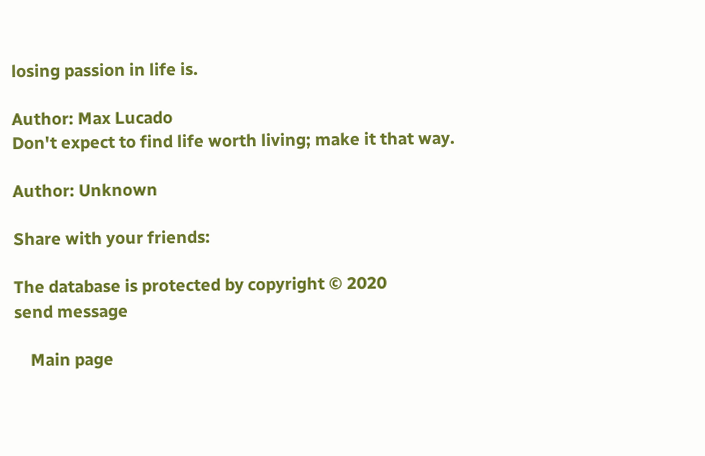losing passion in life is.

Author: Max Lucado
Don't expect to find life worth living; make it that way.

Author: Unknown

Share with your friends:

The database is protected by copyright © 2020
send message

    Main page